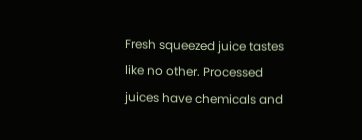Fresh squeezed juice tastes like no other. Processed juices have chemicals and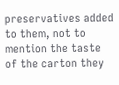preservatives added to them, not to mention the taste of the carton they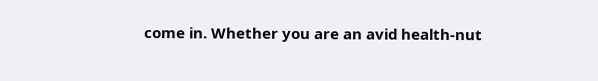come in. Whether you are an avid health-nut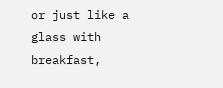or just like a glass with breakfast,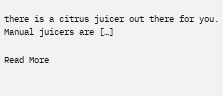there is a citrus juicer out there for you. Manual juicers are […]

Read More